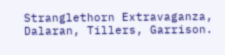Stranglethorn Extravaganza, Dalaran, Tillers, Garrison.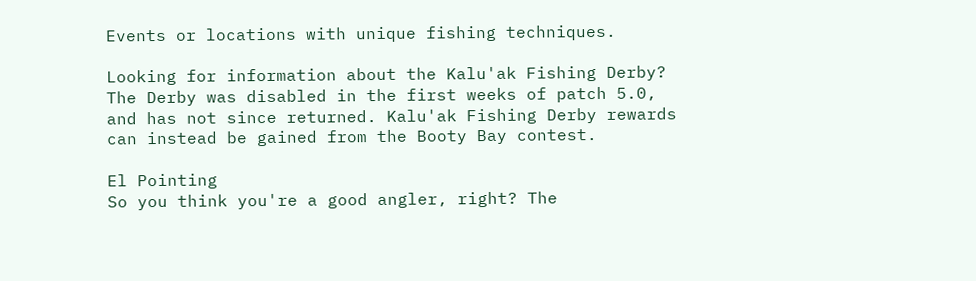Events or locations with unique fishing techniques.

Looking for information about the Kalu'ak Fishing Derby? The Derby was disabled in the first weeks of patch 5.0, and has not since returned. Kalu'ak Fishing Derby rewards can instead be gained from the Booty Bay contest.

El Pointing
So you think you're a good angler, right? The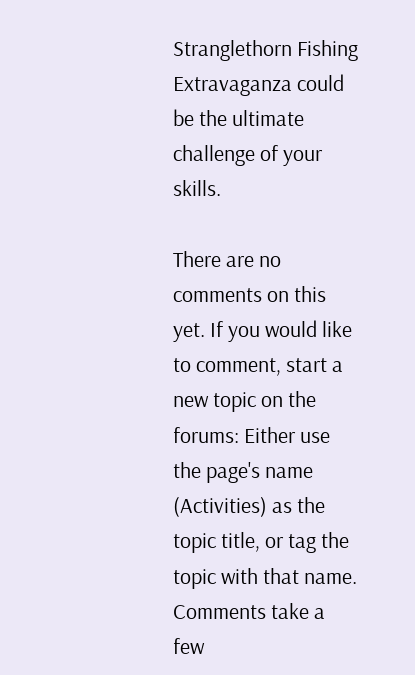Stranglethorn Fishing Extravaganza could be the ultimate challenge of your skills.

There are no comments on this yet. If you would like to comment, start a new topic on the forums: Either use the page's name (Activities) as the topic title, or tag the topic with that name. Comments take a few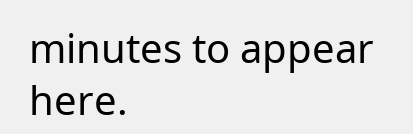minutes to appear here.